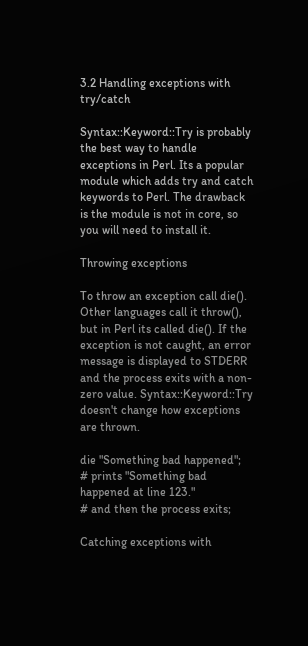3.2 Handling exceptions with try/catch

Syntax::Keyword::Try is probably the best way to handle exceptions in Perl. Its a popular module which adds try and catch keywords to Perl. The drawback is the module is not in core, so you will need to install it.

Throwing exceptions

To throw an exception call die(). Other languages call it throw(), but in Perl its called die(). If the exception is not caught, an error message is displayed to STDERR and the process exits with a non-zero value. Syntax::Keyword::Try doesn't change how exceptions are thrown.

die "Something bad happened";
# prints "Something bad happened at line 123."
# and then the process exits;

Catching exceptions with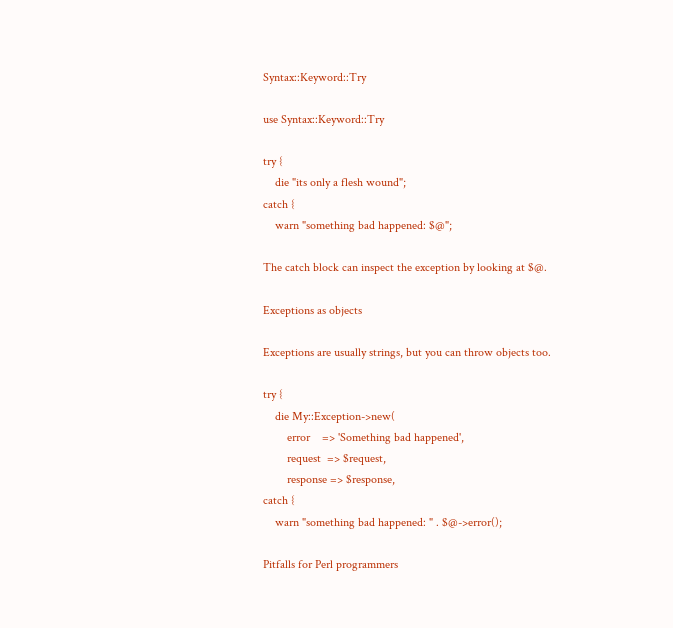Syntax::Keyword::Try

use Syntax::Keyword::Try

try {
    die "its only a flesh wound";
catch {
    warn "something bad happened: $@";

The catch block can inspect the exception by looking at $@.

Exceptions as objects

Exceptions are usually strings, but you can throw objects too.

try {
    die My::Exception->new(
        error    => 'Something bad happened',
        request  => $request,
        response => $response,
catch {
    warn "something bad happened: " . $@->error();

Pitfalls for Perl programmers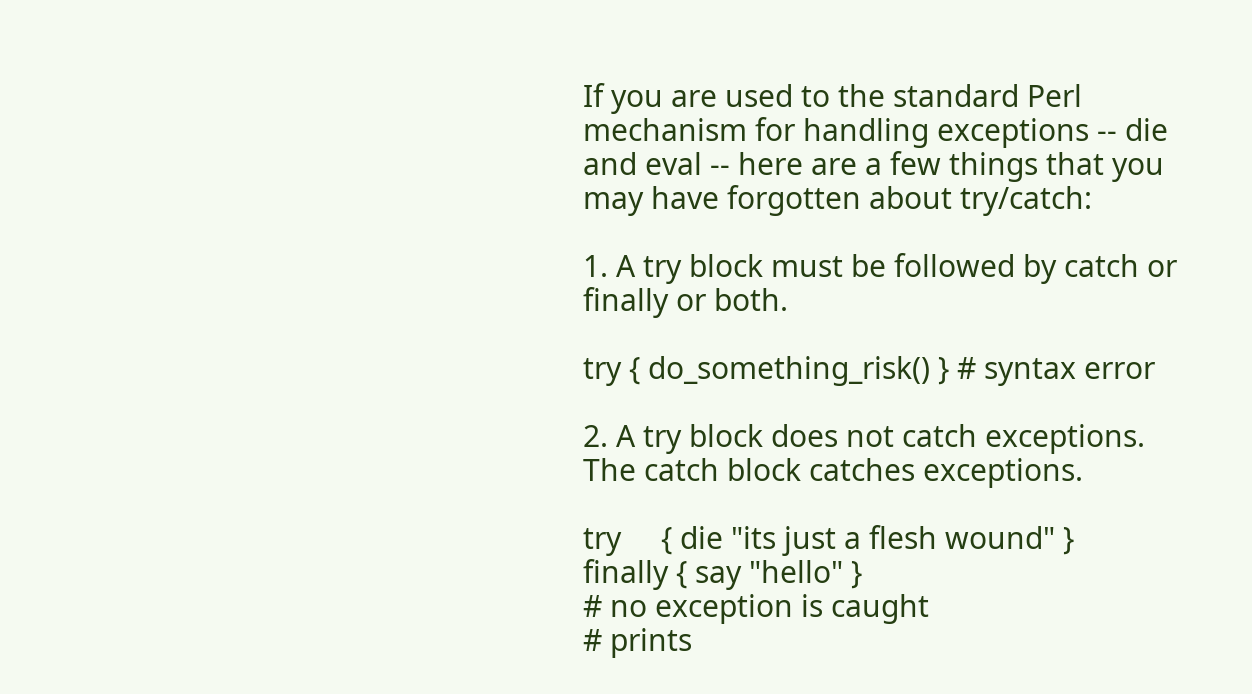If you are used to the standard Perl mechanism for handling exceptions -- die and eval -- here are a few things that you may have forgotten about try/catch:

1. A try block must be followed by catch or finally or both.

try { do_something_risk() } # syntax error

2. A try block does not catch exceptions. The catch block catches exceptions.

try     { die "its just a flesh wound" }
finally { say "hello" }
# no exception is caught
# prints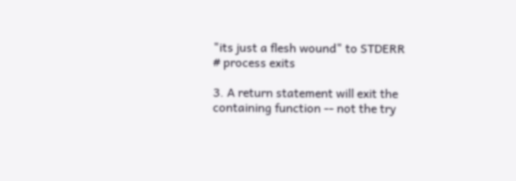"its just a flesh wound" to STDERR
# process exits

3. A return statement will exit the containing function -- not the try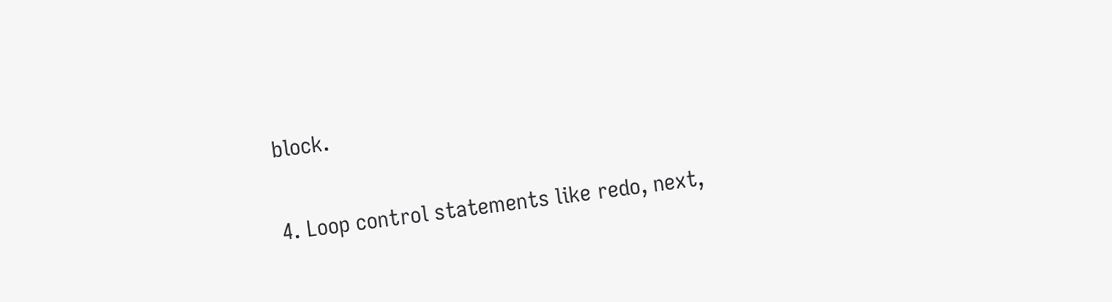block.

4. Loop control statements like redo, next,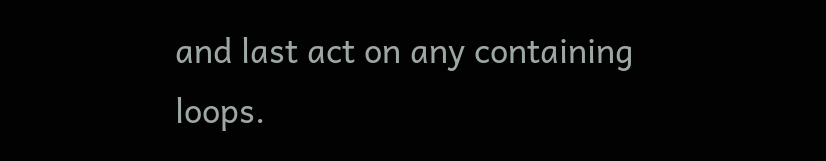and last act on any containing loops.